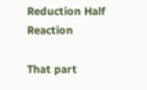Reduction Half Reaction

That part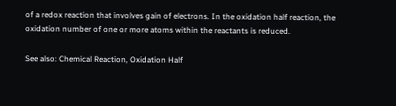of a redox reaction that involves gain of electrons. In the oxidation half reaction, the oxidation number of one or more atoms within the reactants is reduced.

See also: Chemical Reaction, Oxidation Half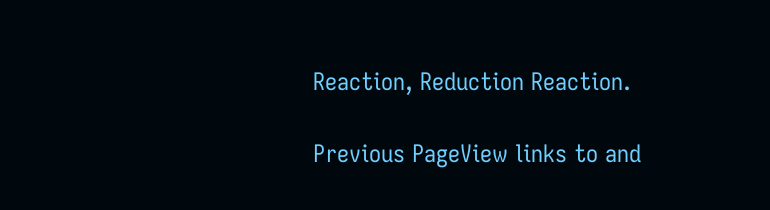Reaction, Reduction Reaction.

Previous PageView links to and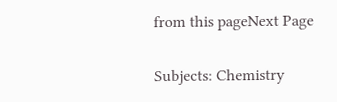from this pageNext Page

Subjects: Chemistry